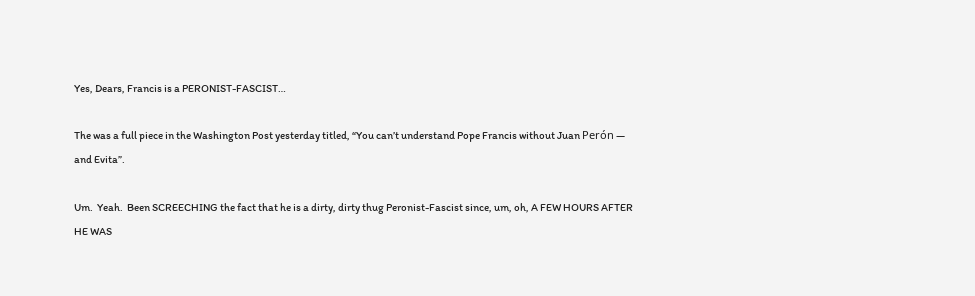Yes, Dears, Francis is a PERONIST-FASCIST…

The was a full piece in the Washington Post yesterday titled, “You can’t understand Pope Francis without Juan Perón — and Evita”.

Um.  Yeah.  Been SCREECHING the fact that he is a dirty, dirty thug Peronist-Fascist since, um, oh, A FEW HOURS AFTER HE WAS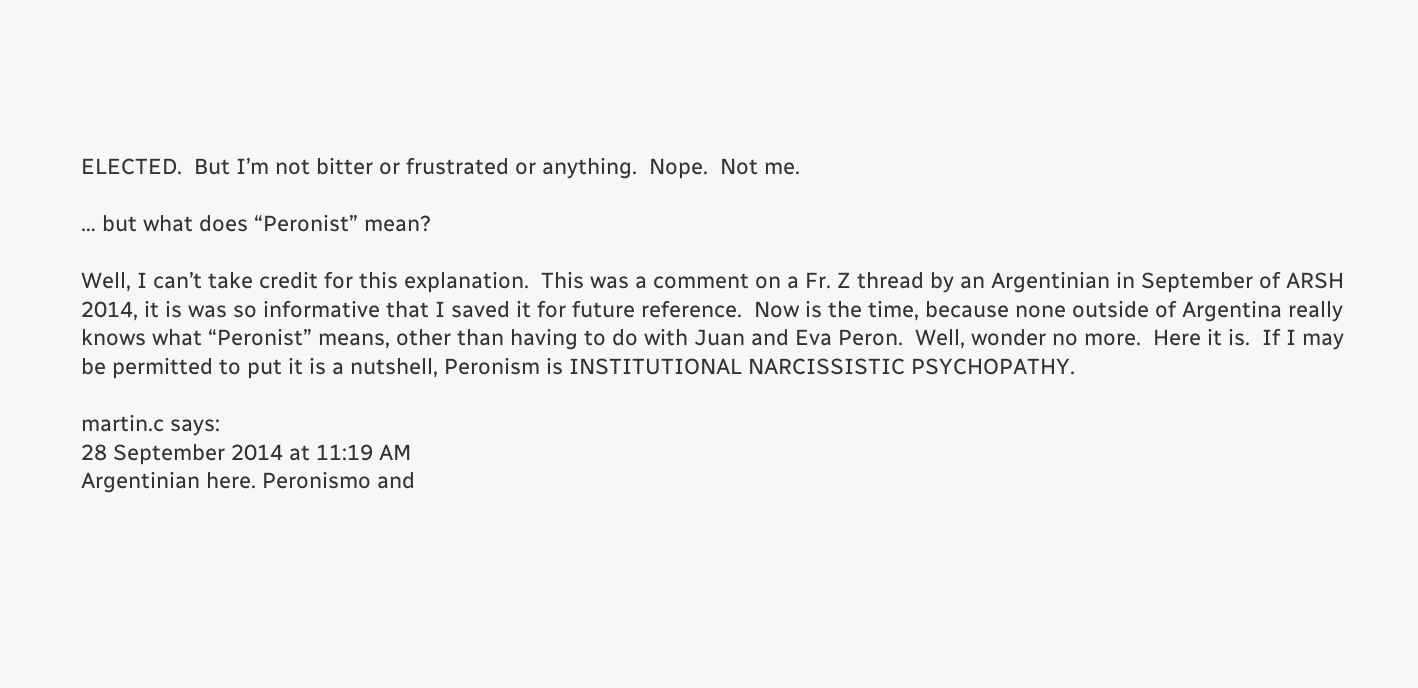ELECTED.  But I’m not bitter or frustrated or anything.  Nope.  Not me.

… but what does “Peronist” mean?

Well, I can’t take credit for this explanation.  This was a comment on a Fr. Z thread by an Argentinian in September of ARSH 2014, it is was so informative that I saved it for future reference.  Now is the time, because none outside of Argentina really knows what “Peronist” means, other than having to do with Juan and Eva Peron.  Well, wonder no more.  Here it is.  If I may be permitted to put it is a nutshell, Peronism is INSTITUTIONAL NARCISSISTIC PSYCHOPATHY.

martin.c says:
28 September 2014 at 11:19 AM
Argentinian here. Peronismo and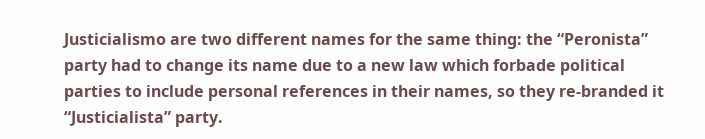Justicialismo are two different names for the same thing: the “Peronista” party had to change its name due to a new law which forbade political parties to include personal references in their names, so they re-branded it “Justicialista” party.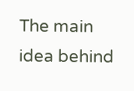The main idea behind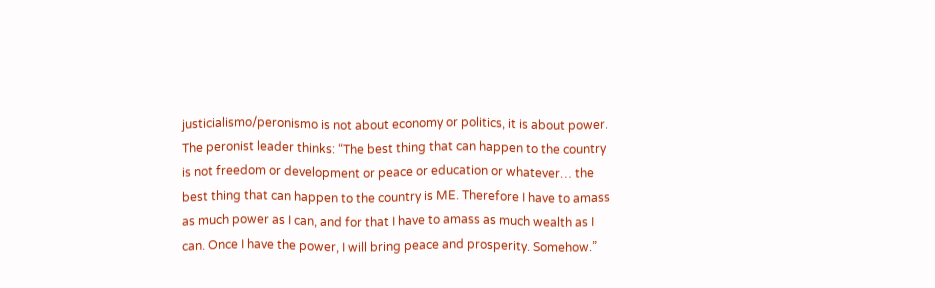justicialismo/peronismo is not about economy or politics, it is about power. The peronist leader thinks: “The best thing that can happen to the country is not freedom or development or peace or education or whatever… the best thing that can happen to the country is ME. Therefore I have to amass as much power as I can, and for that I have to amass as much wealth as I can. Once I have the power, I will bring peace and prosperity. Somehow.”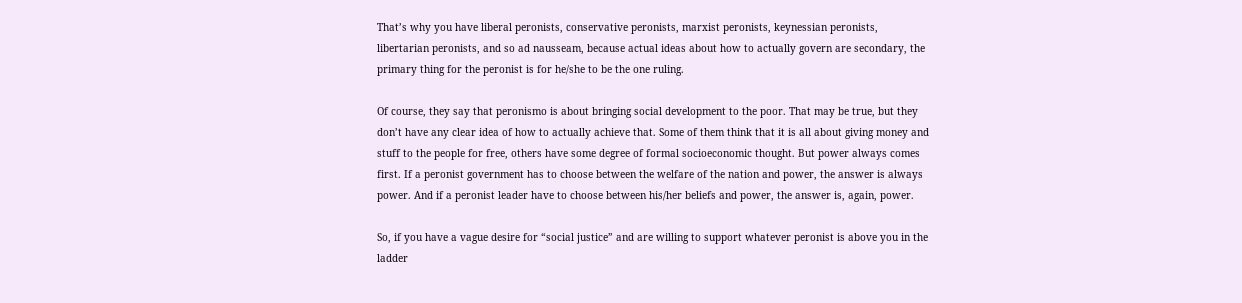That’s why you have liberal peronists, conservative peronists, marxist peronists, keynessian peronists, libertarian peronists, and so ad nausseam, because actual ideas about how to actually govern are secondary, the primary thing for the peronist is for he/she to be the one ruling.

Of course, they say that peronismo is about bringing social development to the poor. That may be true, but they don’t have any clear idea of how to actually achieve that. Some of them think that it is all about giving money and stuff to the people for free, others have some degree of formal socioeconomic thought. But power always comes first. If a peronist government has to choose between the welfare of the nation and power, the answer is always power. And if a peronist leader have to choose between his/her beliefs and power, the answer is, again, power.

So, if you have a vague desire for “social justice” and are willing to support whatever peronist is above you in the ladder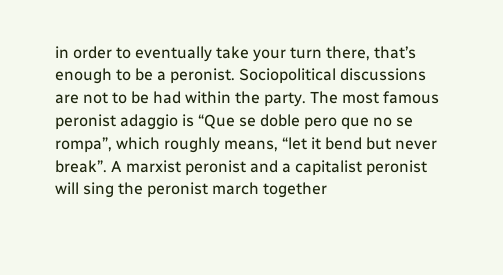in order to eventually take your turn there, that’s enough to be a peronist. Sociopolitical discussions are not to be had within the party. The most famous peronist adaggio is “Que se doble pero que no se rompa”, which roughly means, “let it bend but never break”. A marxist peronist and a capitalist peronist will sing the peronist march together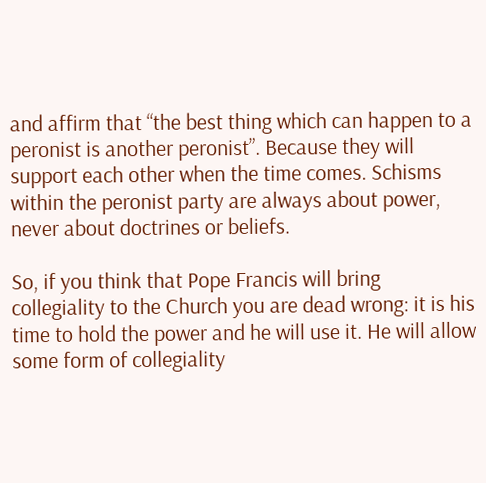and affirm that “the best thing which can happen to a peronist is another peronist”. Because they will support each other when the time comes. Schisms within the peronist party are always about power, never about doctrines or beliefs.

So, if you think that Pope Francis will bring collegiality to the Church you are dead wrong: it is his time to hold the power and he will use it. He will allow some form of collegiality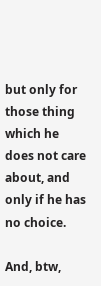but only for those thing which he does not care about, and only if he has no choice.

And, btw,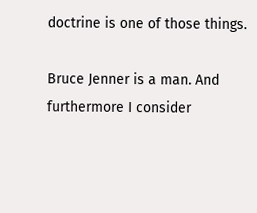doctrine is one of those things.

Bruce Jenner is a man. And furthermore I consider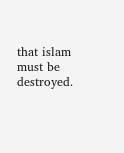that islam must be destroyed.